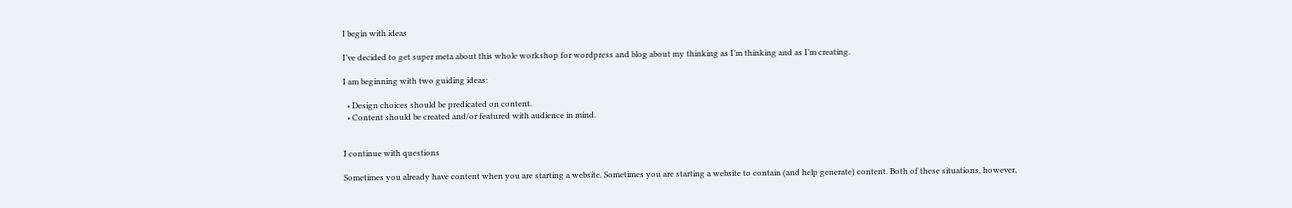I begin with ideas

I’ve decided to get super meta about this whole workshop for wordpress and blog about my thinking as I’m thinking and as I’m creating.

I am beginning with two guiding ideas:

  • Design choices should be predicated on content.
  • Content should be created and/or featured with audience in mind.


I continue with questions

Sometimes you already have content when you are starting a website. Sometimes you are starting a website to contain (and help generate) content. Both of these situations, however,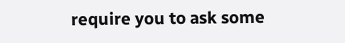require you to ask some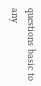questions basic to any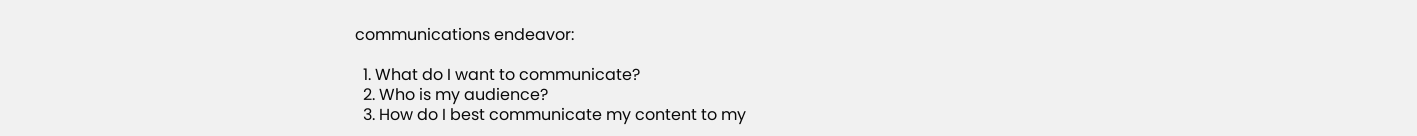communications endeavor:

  1. What do I want to communicate?
  2. Who is my audience?
  3. How do I best communicate my content to my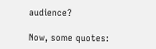audience?

Now, some quotes: